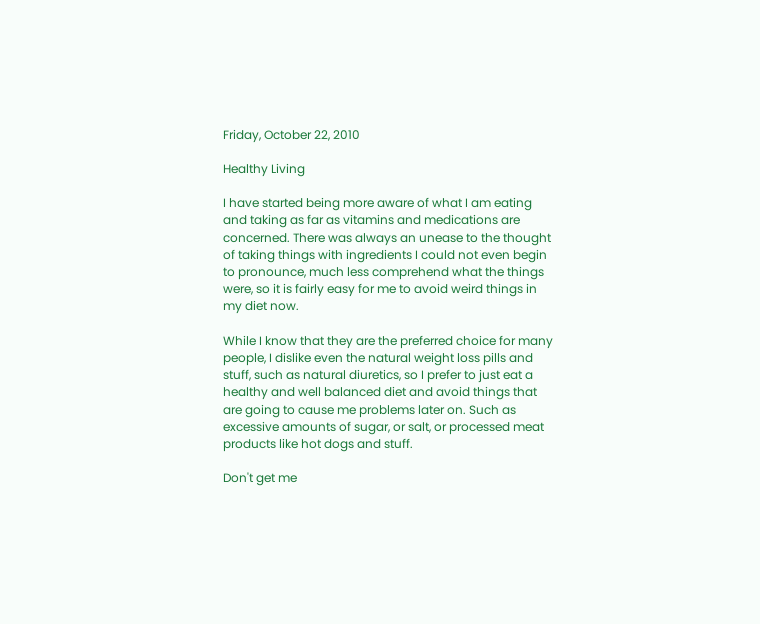Friday, October 22, 2010

Healthy Living

I have started being more aware of what I am eating and taking as far as vitamins and medications are concerned. There was always an unease to the thought of taking things with ingredients I could not even begin to pronounce, much less comprehend what the things were, so it is fairly easy for me to avoid weird things in my diet now.

While I know that they are the preferred choice for many people, I dislike even the natural weight loss pills and stuff, such as natural diuretics, so I prefer to just eat a healthy and well balanced diet and avoid things that are going to cause me problems later on. Such as excessive amounts of sugar, or salt, or processed meat products like hot dogs and stuff.

Don't get me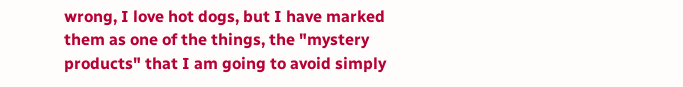wrong, I love hot dogs, but I have marked them as one of the things, the "mystery products" that I am going to avoid simply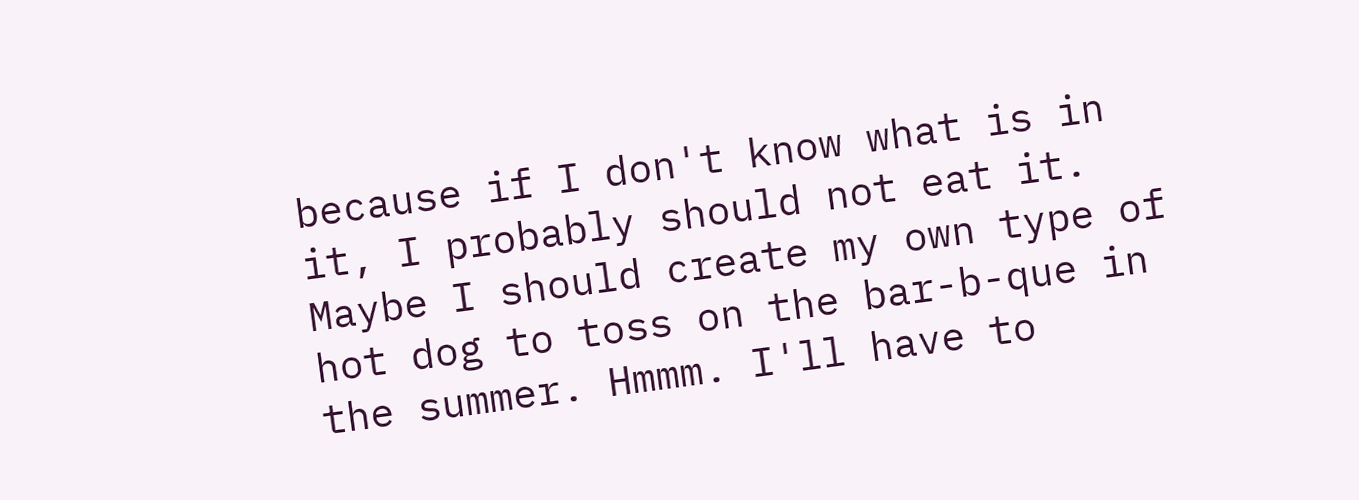because if I don't know what is in it, I probably should not eat it. Maybe I should create my own type of hot dog to toss on the bar-b-que in the summer. Hmmm. I'll have to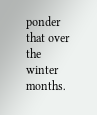ponder that over the winter months.